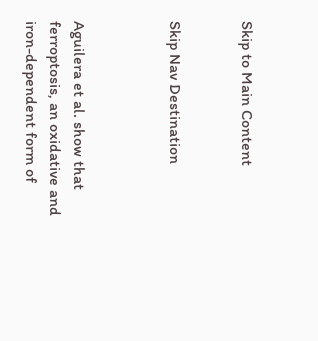Skip to Main Content


Skip Nav Destination



Aguilera et al. show that ferroptosis, an oxidative and iron-dependent form of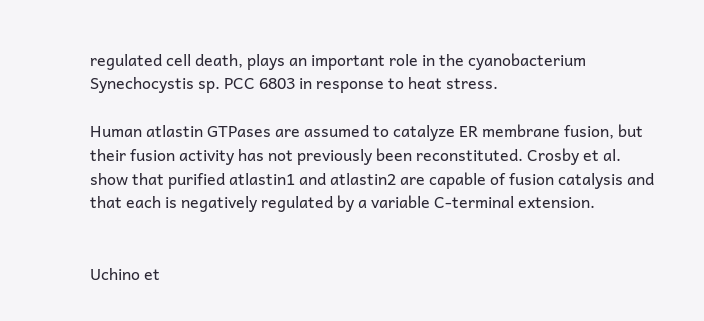regulated cell death, plays an important role in the cyanobacterium Synechocystis sp. PCC 6803 in response to heat stress.

Human atlastin GTPases are assumed to catalyze ER membrane fusion, but their fusion activity has not previously been reconstituted. Crosby et al. show that purified atlastin1 and atlastin2 are capable of fusion catalysis and that each is negatively regulated by a variable C-terminal extension.


Uchino et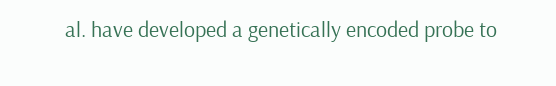al. have developed a genetically encoded probe to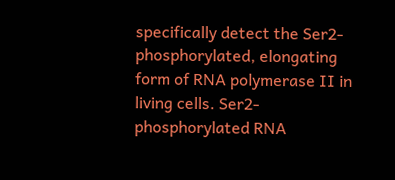specifically detect the Ser2-phosphorylated, elongating form of RNA polymerase II in living cells. Ser2-phosphorylated RNA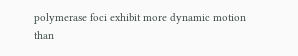polymerase foci exhibit more dynamic motion than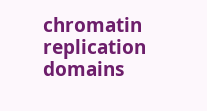chromatin replication domains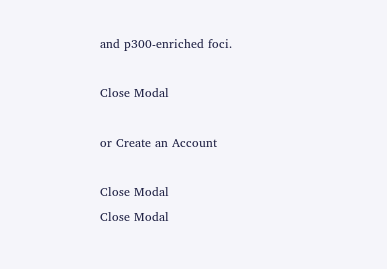and p300-enriched foci.

Close Modal

or Create an Account

Close Modal
Close Modal